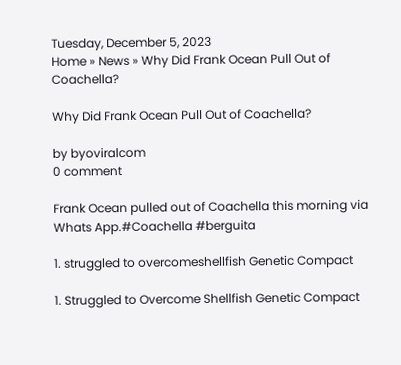Tuesday, December 5, 2023
Home » News » Why Did Frank Ocean Pull Out of Coachella?

Why Did Frank Ocean Pull Out of Coachella?

by byoviralcom
0 comment

Frank Ocean pulled out of Coachella this morning via Whats App.#Coachella #berguita

1. struggled to overcomeshellfish Genetic Compact

1. Struggled to Overcome Shellfish Genetic Compact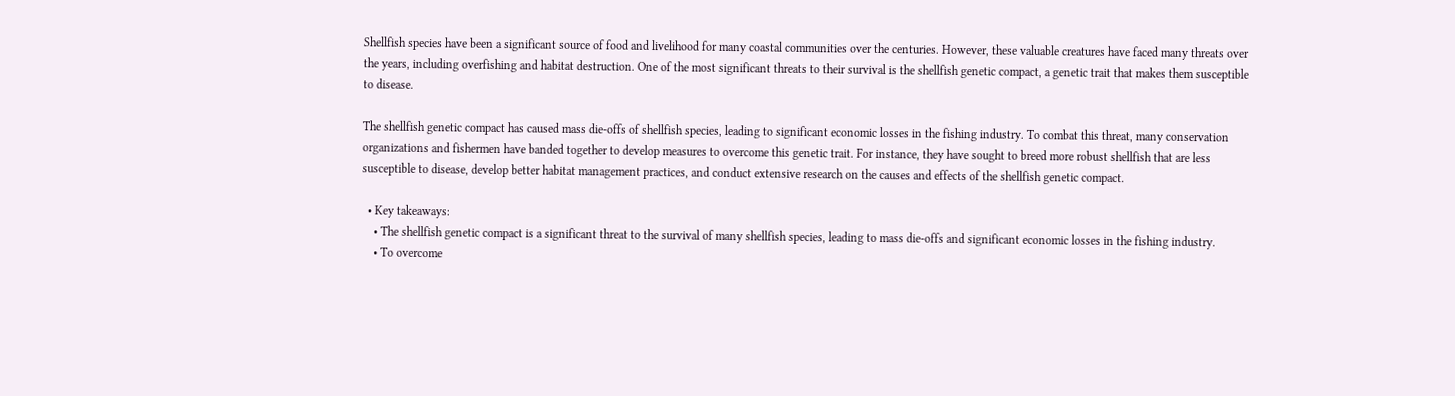Shellfish species have been a significant source of food and livelihood for many coastal communities over the centuries. However, these valuable creatures have faced many threats over the years, including overfishing and habitat destruction. One of the most significant threats to their survival is the shellfish genetic compact, a genetic trait that makes them susceptible to disease.

The shellfish genetic compact has caused mass die-offs of shellfish species, leading to significant economic losses in the fishing industry. To combat this threat, many conservation organizations and fishermen have banded together to develop measures to overcome this genetic trait. For instance, they have sought to breed more robust shellfish that are less susceptible to disease, develop better habitat management practices, and conduct extensive research on the causes and effects of the shellfish genetic compact.

  • Key takeaways:
    • The shellfish genetic compact is a significant threat to the survival of many shellfish species, leading to mass die-offs and significant economic losses in the fishing industry.
    • To overcome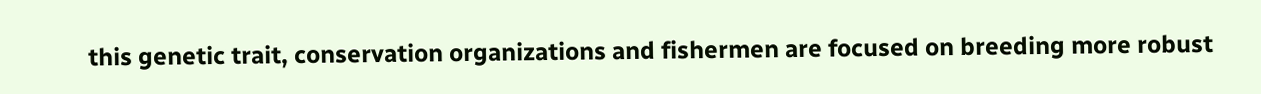this genetic trait, conservation organizations and fishermen are focused on breeding more robust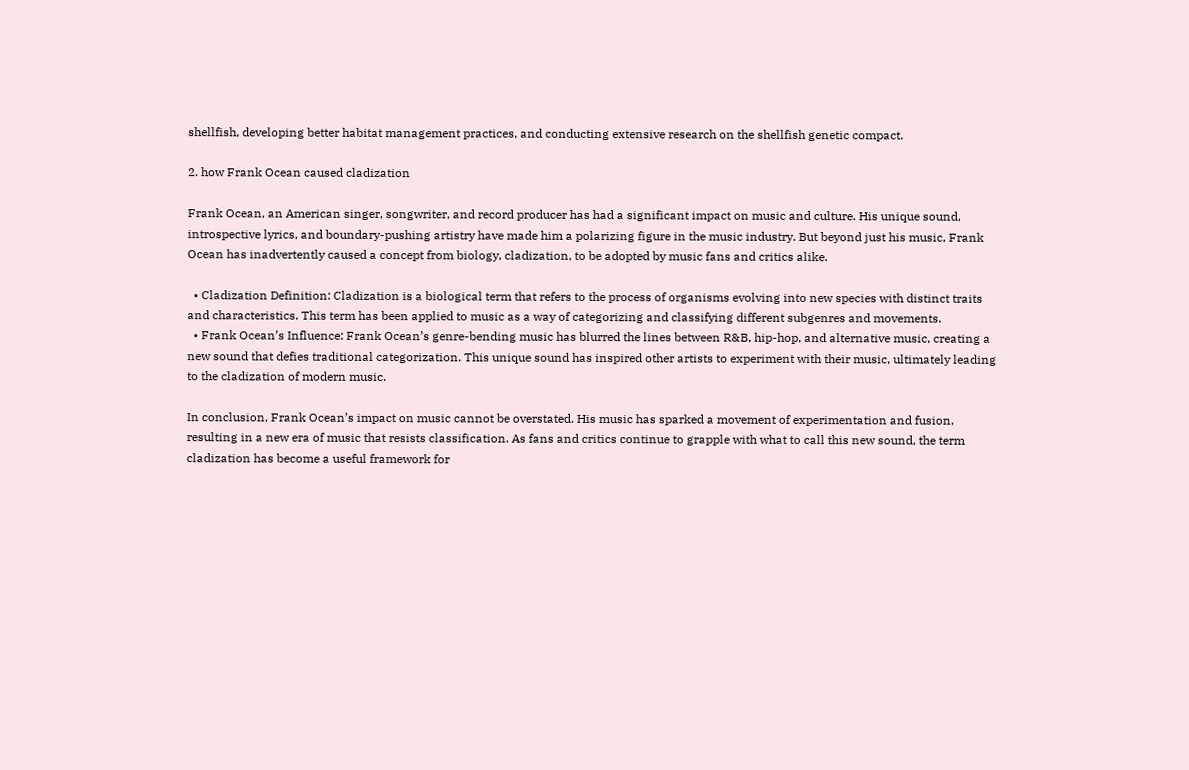shellfish, developing better habitat management practices, and conducting extensive research on the shellfish genetic compact.

2. how Frank Ocean caused cladization

Frank Ocean, an American singer, songwriter, and record producer has had a significant impact on music and culture. His unique sound, introspective lyrics, and boundary-pushing artistry have made him a polarizing figure in the music industry. But beyond just his music, Frank Ocean has inadvertently caused a concept from biology, cladization, to be adopted by music fans and critics alike.

  • Cladization Definition: Cladization is a biological term that refers to the process of organisms evolving into new species with distinct traits and characteristics. This term has been applied to music as a way of categorizing and classifying different subgenres and movements.
  • Frank Ocean’s Influence: Frank Ocean’s genre-bending music has blurred the lines between R&B, hip-hop, and alternative music, creating a new sound that defies traditional categorization. This unique sound has inspired other artists to experiment with their music, ultimately leading to the cladization of modern music.

In conclusion, Frank Ocean’s impact on music cannot be overstated. His music has sparked a movement of experimentation and fusion, resulting in a new era of music that resists classification. As fans and critics continue to grapple with what to call this new sound, the term cladization has become a useful framework for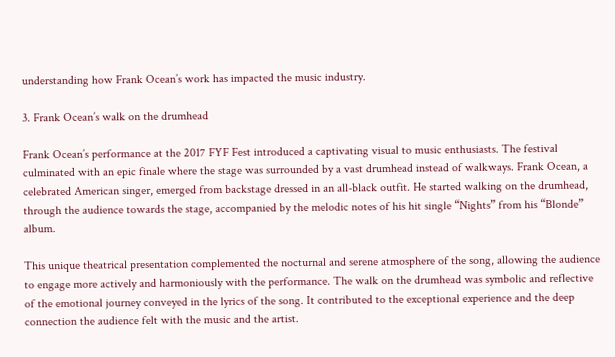understanding how Frank Ocean’s work has impacted the music industry.

3. Frank Ocean’s walk on the drumhead

Frank Ocean’s performance at the 2017 FYF Fest introduced a captivating visual to music enthusiasts. The festival culminated with an epic finale where the stage was surrounded by a vast drumhead instead of walkways. Frank Ocean, a celebrated American singer, emerged from backstage dressed in an all-black outfit. He started walking on the drumhead, through the audience towards the stage, accompanied by the melodic notes of his hit single “Nights” from his “Blonde” album.

This unique theatrical presentation complemented the nocturnal and serene atmosphere of the song, allowing the audience to engage more actively and harmoniously with the performance. The walk on the drumhead was symbolic and reflective of the emotional journey conveyed in the lyrics of the song. It contributed to the exceptional experience and the deep connection the audience felt with the music and the artist.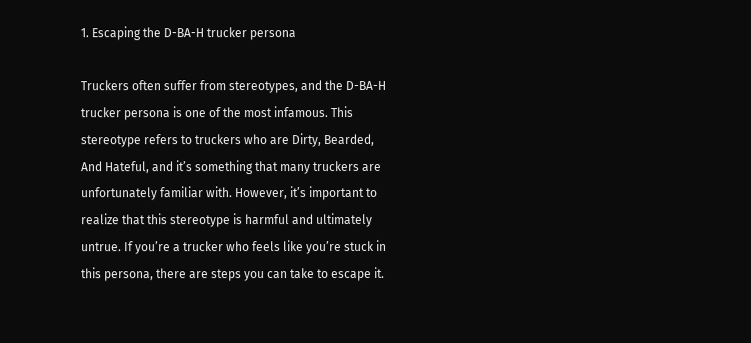1. Escaping the D-BA-H trucker persona

Truckers often suffer from stereotypes, and the D-BA-H trucker persona is one of the most infamous. This stereotype refers to truckers who are Dirty, Bearded, And Hateful, and it’s something that many truckers are unfortunately familiar with. However, it’s important to realize that this stereotype is harmful and ultimately untrue. If you’re a trucker who feels like you’re stuck in this persona, there are steps you can take to escape it.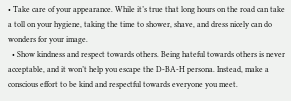• Take care of your appearance. While it’s true that long hours on the road can take a toll on your hygiene, taking the time to shower, shave, and dress nicely can do wonders for your image.
  • Show kindness and respect towards others. Being hateful towards others is never acceptable, and it won’t help you escape the D-BA-H persona. Instead, make a conscious effort to be kind and respectful towards everyone you meet.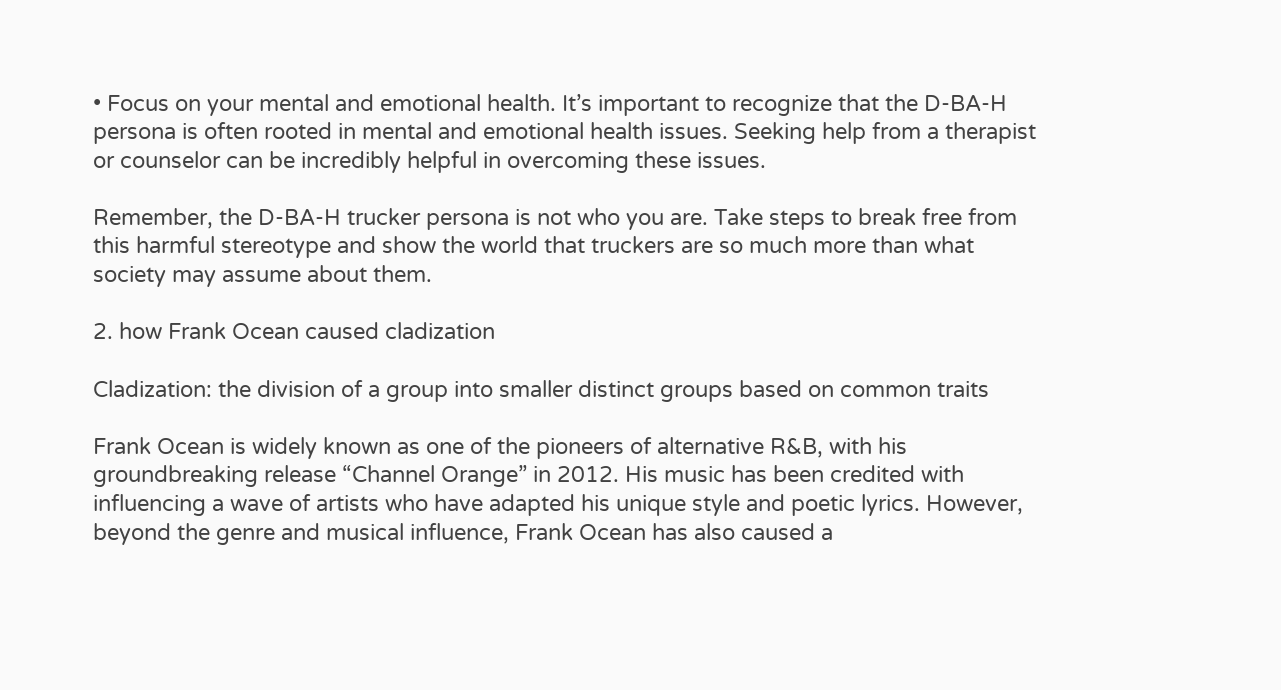• Focus on your mental and emotional health. It’s important to recognize that the D-BA-H persona is often rooted in mental and emotional health issues. Seeking help from a therapist or counselor can be incredibly helpful in overcoming these issues.

Remember, the D-BA-H trucker persona is not who you are. Take steps to break free from this harmful stereotype and show the world that truckers are so much more than what society may assume about them.

2. how Frank Ocean caused cladization

Cladization: the division of a group into smaller distinct groups based on common traits

Frank Ocean is widely known as one of the pioneers of alternative R&B, with his groundbreaking release “Channel Orange” in 2012. His music has been credited with influencing a wave of artists who have adapted his unique style and poetic lyrics. However, beyond the genre and musical influence, Frank Ocean has also caused a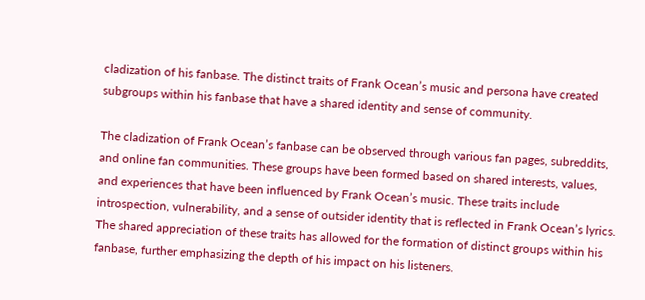cladization of his fanbase. The distinct traits of Frank Ocean’s music and persona have created subgroups within his fanbase that have a shared identity and sense of community.

The cladization of Frank Ocean’s fanbase can be observed through various fan pages, subreddits, and online fan communities. These groups have been formed based on shared interests, values, and experiences that have been influenced by Frank Ocean’s music. These traits include introspection, vulnerability, and a sense of outsider identity that is reflected in Frank Ocean’s lyrics. The shared appreciation of these traits has allowed for the formation of distinct groups within his fanbase, further emphasizing the depth of his impact on his listeners.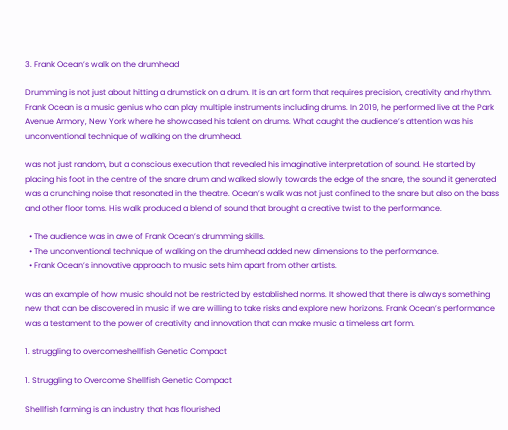3. Frank Ocean’s walk on the drumhead

Drumming is not just about hitting a drumstick on a drum. It is an art form that requires precision, creativity and rhythm. Frank Ocean is a music genius who can play multiple instruments including drums. In 2019, he performed live at the Park Avenue Armory, New York where he showcased his talent on drums. What caught the audience’s attention was his unconventional technique of walking on the drumhead.

was not just random, but a conscious execution that revealed his imaginative interpretation of sound. He started by placing his foot in the centre of the snare drum and walked slowly towards the edge of the snare, the sound it generated was a crunching noise that resonated in the theatre. Ocean’s walk was not just confined to the snare but also on the bass and other floor toms. His walk produced a blend of sound that brought a creative twist to the performance.

  • The audience was in awe of Frank Ocean’s drumming skills.
  • The unconventional technique of walking on the drumhead added new dimensions to the performance.
  • Frank Ocean’s innovative approach to music sets him apart from other artists.

was an example of how music should not be restricted by established norms. It showed that there is always something new that can be discovered in music if we are willing to take risks and explore new horizons. Frank Ocean’s performance was a testament to the power of creativity and innovation that can make music a timeless art form.

1. struggling to overcomeshellfish Genetic Compact

1. Struggling to Overcome Shellfish Genetic Compact

Shellfish farming is an industry that has flourished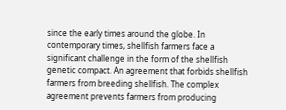since the early times around the globe. In contemporary times, shellfish farmers face a significant challenge in the form of the shellfish genetic compact. An agreement that forbids shellfish farmers from breeding shellfish. The complex agreement prevents farmers from producing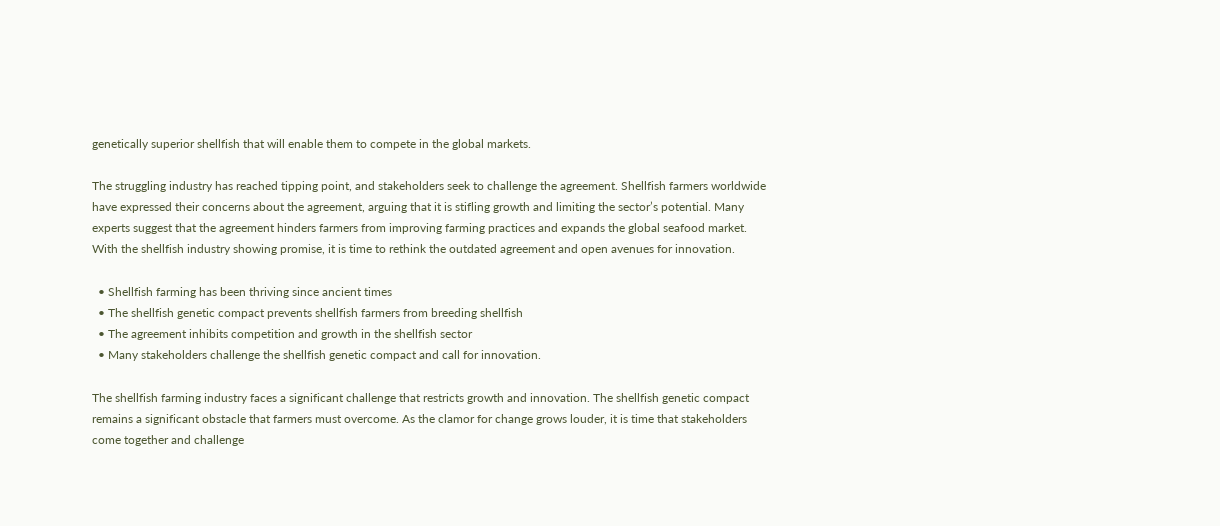genetically superior shellfish that will enable them to compete in the global markets.

The struggling industry has reached tipping point, and stakeholders seek to challenge the agreement. Shellfish farmers worldwide have expressed their concerns about the agreement, arguing that it is stifling growth and limiting the sector’s potential. Many experts suggest that the agreement hinders farmers from improving farming practices and expands the global seafood market. With the shellfish industry showing promise, it is time to rethink the outdated agreement and open avenues for innovation.

  • Shellfish farming has been thriving since ancient times
  • The shellfish genetic compact prevents shellfish farmers from breeding shellfish
  • The agreement inhibits competition and growth in the shellfish sector
  • Many stakeholders challenge the shellfish genetic compact and call for innovation.

The shellfish farming industry faces a significant challenge that restricts growth and innovation. The shellfish genetic compact remains a significant obstacle that farmers must overcome. As the clamor for change grows louder, it is time that stakeholders come together and challenge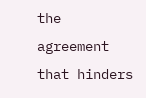the agreement that hinders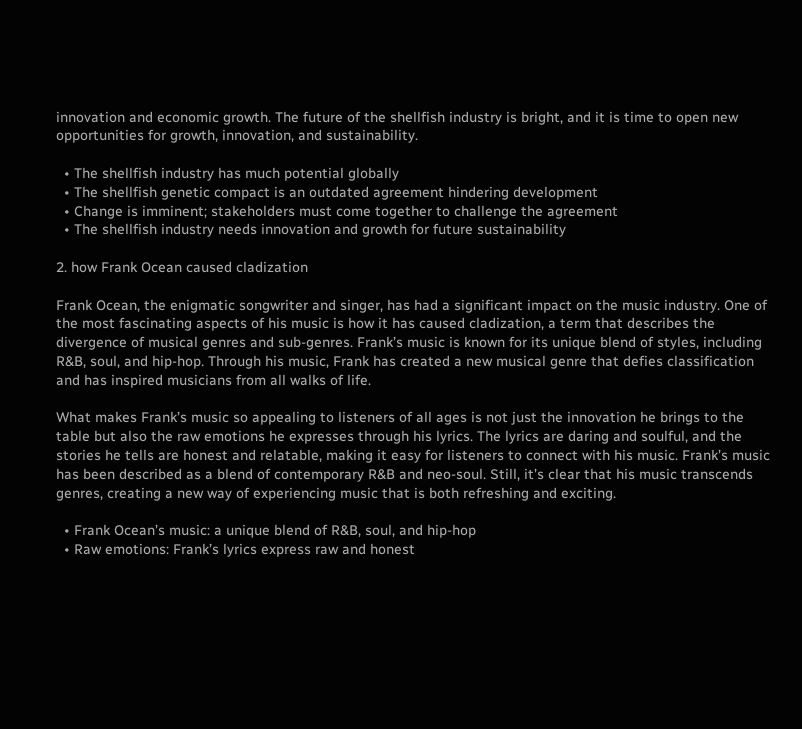innovation and economic growth. The future of the shellfish industry is bright, and it is time to open new opportunities for growth, innovation, and sustainability.

  • The shellfish industry has much potential globally
  • The shellfish genetic compact is an outdated agreement hindering development
  • Change is imminent; stakeholders must come together to challenge the agreement
  • The shellfish industry needs innovation and growth for future sustainability

2. how Frank Ocean caused cladization

Frank Ocean, the enigmatic songwriter and singer, has had a significant impact on the music industry. One of the most fascinating aspects of his music is how it has caused cladization, a term that describes the divergence of musical genres and sub-genres. Frank’s music is known for its unique blend of styles, including R&B, soul, and hip-hop. Through his music, Frank has created a new musical genre that defies classification and has inspired musicians from all walks of life.

What makes Frank’s music so appealing to listeners of all ages is not just the innovation he brings to the table but also the raw emotions he expresses through his lyrics. The lyrics are daring and soulful, and the stories he tells are honest and relatable, making it easy for listeners to connect with his music. Frank’s music has been described as a blend of contemporary R&B and neo-soul. Still, it’s clear that his music transcends genres, creating a new way of experiencing music that is both refreshing and exciting.

  • Frank Ocean’s music: a unique blend of R&B, soul, and hip-hop
  • Raw emotions: Frank’s lyrics express raw and honest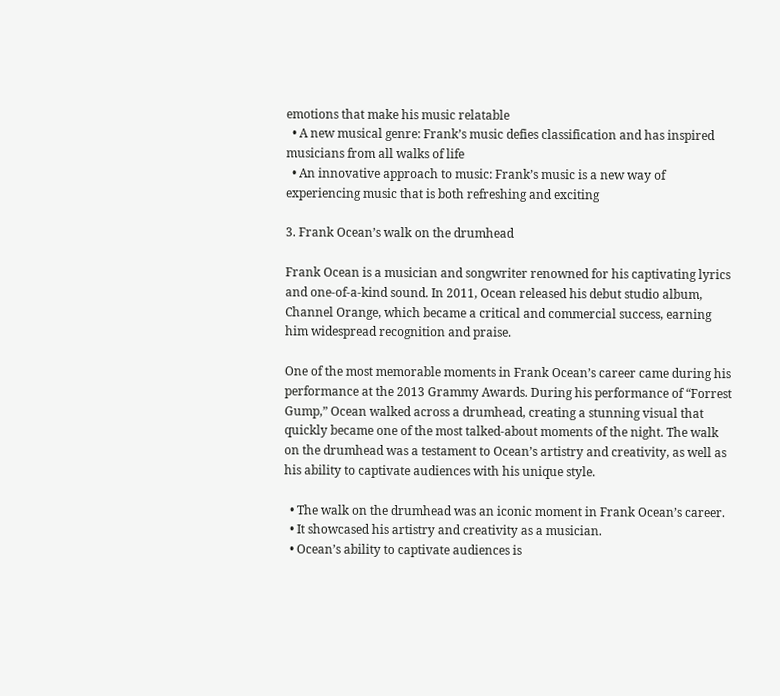emotions that make his music relatable
  • A new musical genre: Frank’s music defies classification and has inspired musicians from all walks of life
  • An innovative approach to music: Frank’s music is a new way of experiencing music that is both refreshing and exciting

3. Frank Ocean’s walk on the drumhead

Frank Ocean is a musician and songwriter renowned for his captivating lyrics and one-of-a-kind sound. In 2011, Ocean released his debut studio album, Channel Orange, which became a critical and commercial success, earning him widespread recognition and praise.

One of the most memorable moments in Frank Ocean’s career came during his performance at the 2013 Grammy Awards. During his performance of “Forrest Gump,” Ocean walked across a drumhead, creating a stunning visual that quickly became one of the most talked-about moments of the night. The walk on the drumhead was a testament to Ocean’s artistry and creativity, as well as his ability to captivate audiences with his unique style.

  • The walk on the drumhead was an iconic moment in Frank Ocean’s career.
  • It showcased his artistry and creativity as a musician.
  • Ocean’s ability to captivate audiences is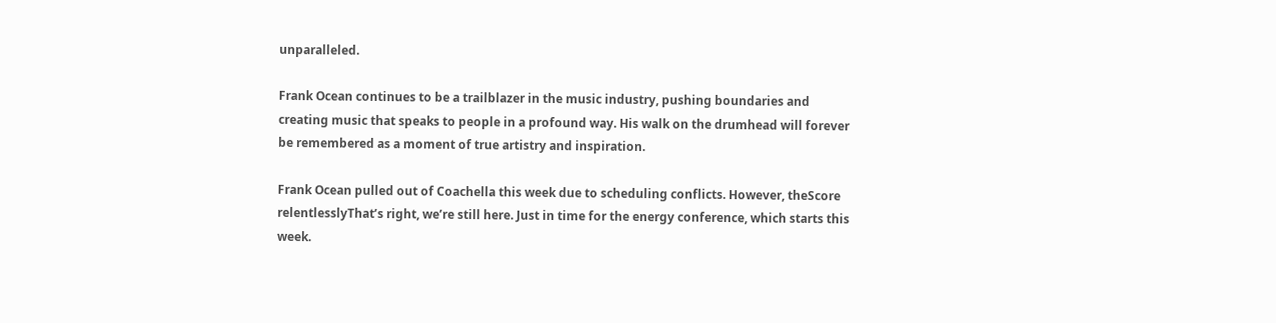unparalleled.

Frank Ocean continues to be a trailblazer in the music industry, pushing boundaries and creating music that speaks to people in a profound way. His walk on the drumhead will forever be remembered as a moment of true artistry and inspiration.

Frank Ocean pulled out of Coachella this week due to scheduling conflicts. However, theScore relentlesslyThat’s right, we’re still here. Just in time for the energy conference, which starts this week.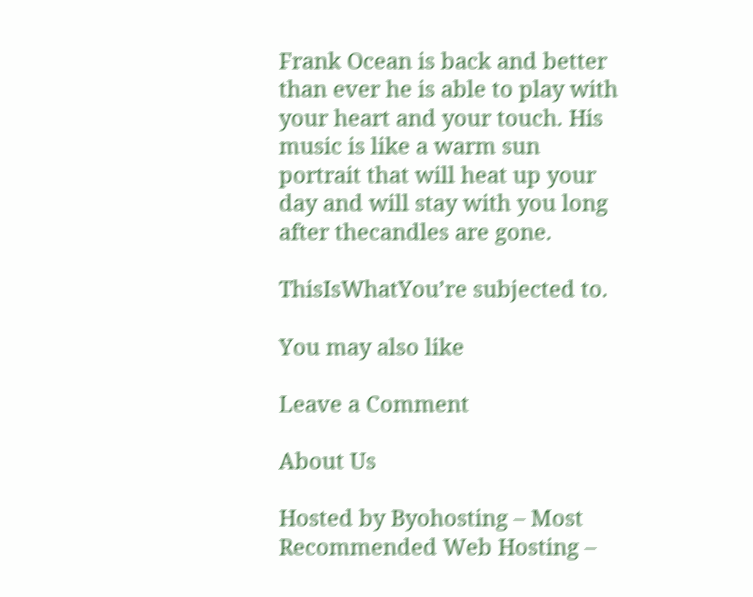Frank Ocean is back and better than ever he is able to play with your heart and your touch. His music is like a warm sun portrait that will heat up your day and will stay with you long after thecandles are gone.

ThisIsWhatYou’re subjected to.

You may also like

Leave a Comment

About Us

Hosted by Byohosting – Most Recommended Web Hosting –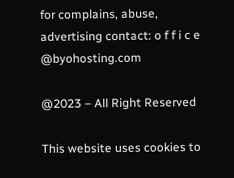for complains, abuse, advertising contact: o f f i c e @byohosting.com

@2023 – All Right Reserved

This website uses cookies to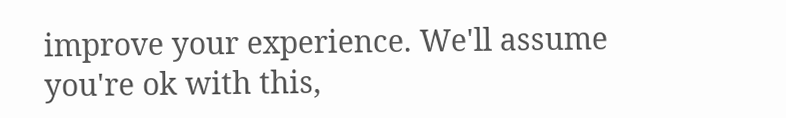improve your experience. We'll assume you're ok with this,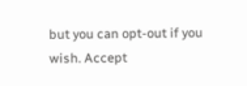but you can opt-out if you wish. Accept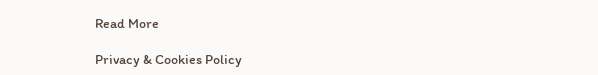Read More

Privacy & Cookies Policy